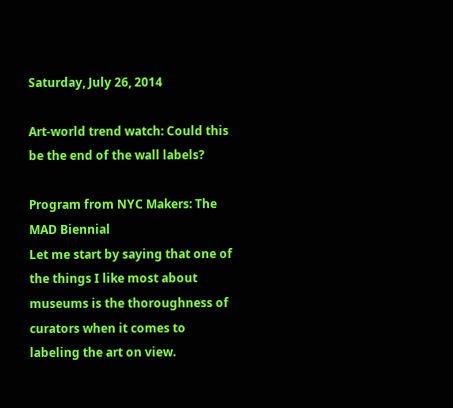Saturday, July 26, 2014

Art-world trend watch: Could this be the end of the wall labels?

Program from NYC Makers: The MAD Biennial
Let me start by saying that one of the things I like most about museums is the thoroughness of curators when it comes to labeling the art on view.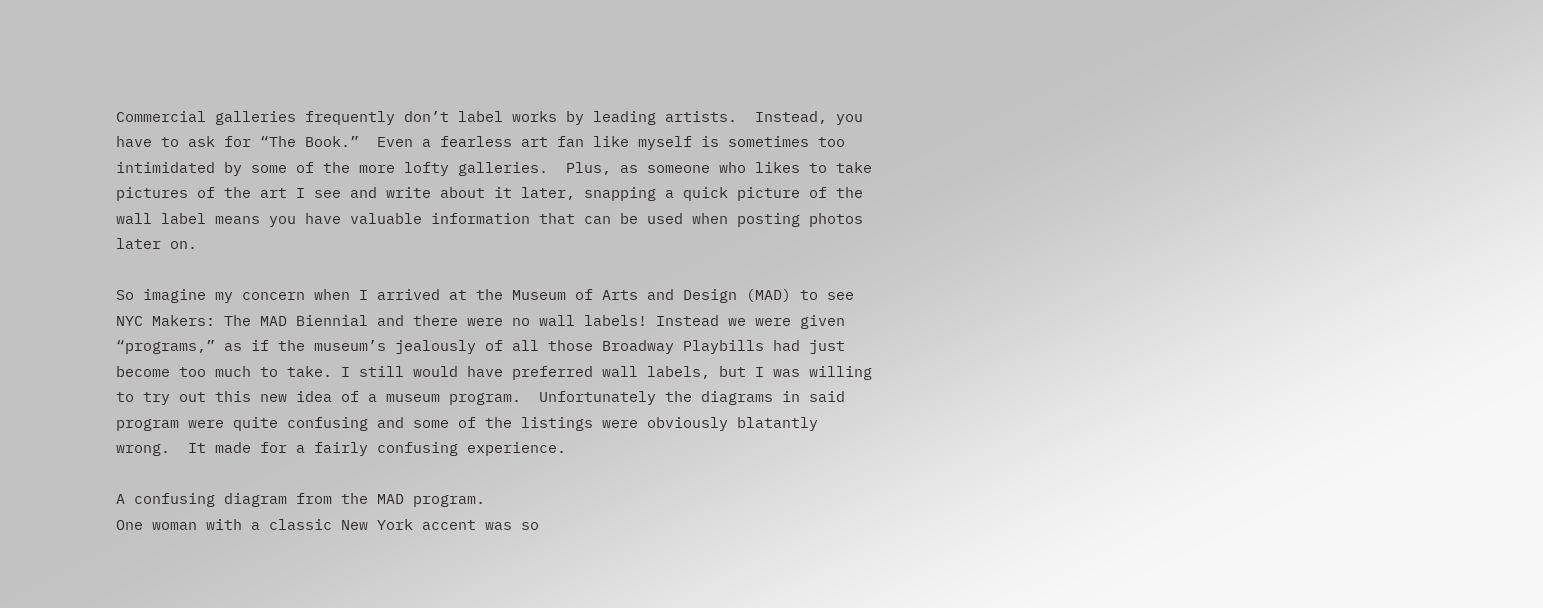Commercial galleries frequently don’t label works by leading artists.  Instead, you have to ask for “The Book.”  Even a fearless art fan like myself is sometimes too intimidated by some of the more lofty galleries.  Plus, as someone who likes to take pictures of the art I see and write about it later, snapping a quick picture of the wall label means you have valuable information that can be used when posting photos later on.

So imagine my concern when I arrived at the Museum of Arts and Design (MAD) to see NYC Makers: The MAD Biennial and there were no wall labels! Instead we were given “programs,” as if the museum’s jealously of all those Broadway Playbills had just become too much to take. I still would have preferred wall labels, but I was willing to try out this new idea of a museum program.  Unfortunately the diagrams in said program were quite confusing and some of the listings were obviously blatantly wrong.  It made for a fairly confusing experience.

A confusing diagram from the MAD program.
One woman with a classic New York accent was so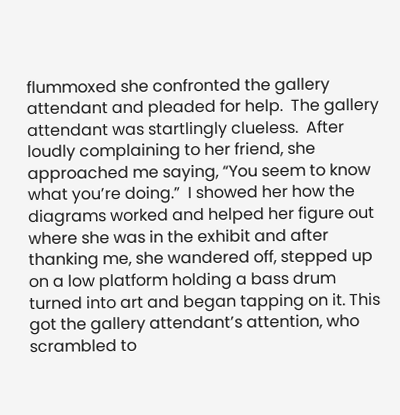flummoxed she confronted the gallery attendant and pleaded for help.  The gallery attendant was startlingly clueless.  After loudly complaining to her friend, she approached me saying, “You seem to know what you’re doing.”  I showed her how the diagrams worked and helped her figure out where she was in the exhibit and after thanking me, she wandered off, stepped up on a low platform holding a bass drum turned into art and began tapping on it. This got the gallery attendant’s attention, who scrambled to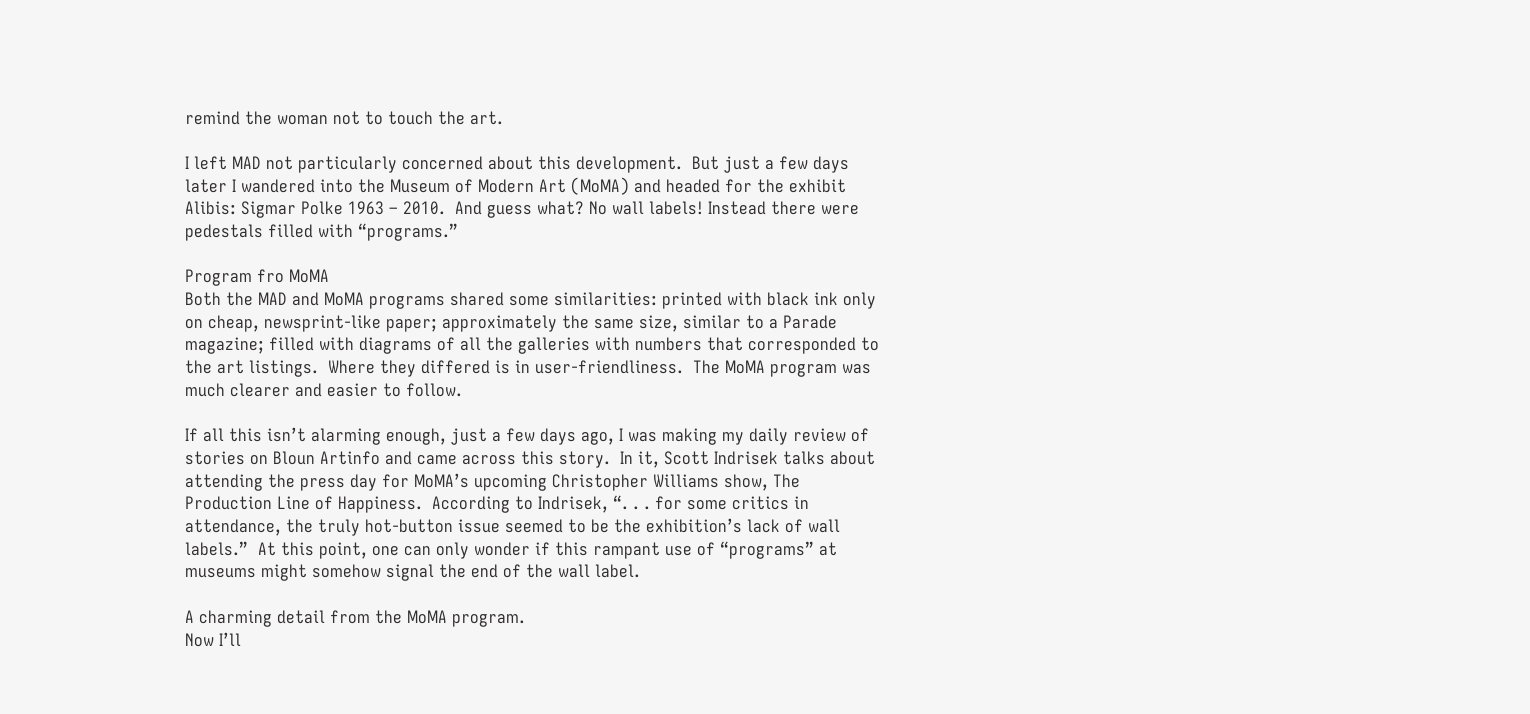remind the woman not to touch the art.

I left MAD not particularly concerned about this development.  But just a few days later I wandered into the Museum of Modern Art (MoMA) and headed for the exhibit Alibis: Sigmar Polke 1963 – 2010.  And guess what? No wall labels! Instead there were pedestals filled with “programs.”

Program fro MoMA
Both the MAD and MoMA programs shared some similarities: printed with black ink only on cheap, newsprint-like paper; approximately the same size, similar to a Parade magazine; filled with diagrams of all the galleries with numbers that corresponded to the art listings.  Where they differed is in user-friendliness.  The MoMA program was much clearer and easier to follow.

If all this isn’t alarming enough, just a few days ago, I was making my daily review of stories on Bloun Artinfo and came across this story.  In it, Scott Indrisek talks about attending the press day for MoMA’s upcoming Christopher Williams show, The Production Line of Happiness.  According to Indrisek, “. . . for some critics in attendance, the truly hot-button issue seemed to be the exhibition’s lack of wall labels.”  At this point, one can only wonder if this rampant use of “programs” at museums might somehow signal the end of the wall label.

A charming detail from the MoMA program.
Now I’ll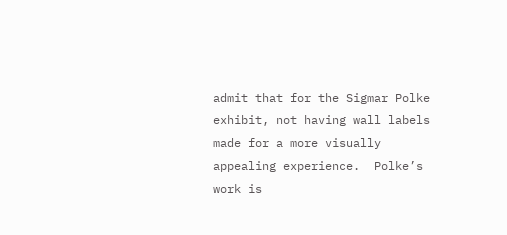admit that for the Sigmar Polke exhibit, not having wall labels made for a more visually appealing experience.  Polke’s work is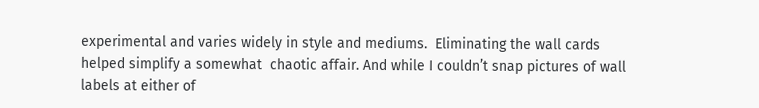experimental and varies widely in style and mediums.  Eliminating the wall cards helped simplify a somewhat  chaotic affair. And while I couldn’t snap pictures of wall labels at either of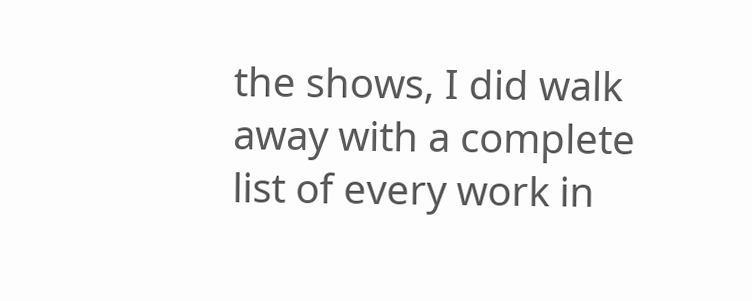the shows, I did walk away with a complete list of every work in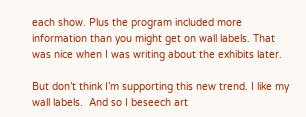each show. Plus the program included more information than you might get on wall labels. That was nice when I was writing about the exhibits later.

But don’t think I’m supporting this new trend. I like my wall labels.  And so I beseech art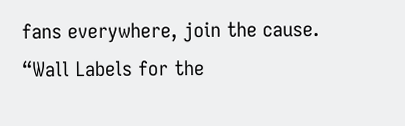fans everywhere, join the cause.  “Wall Labels for the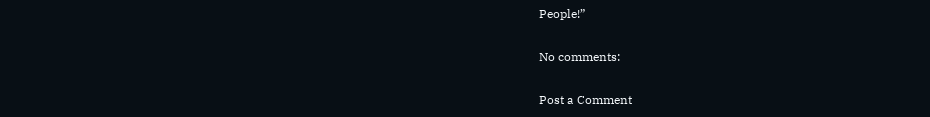People!”

No comments:

Post a Comment